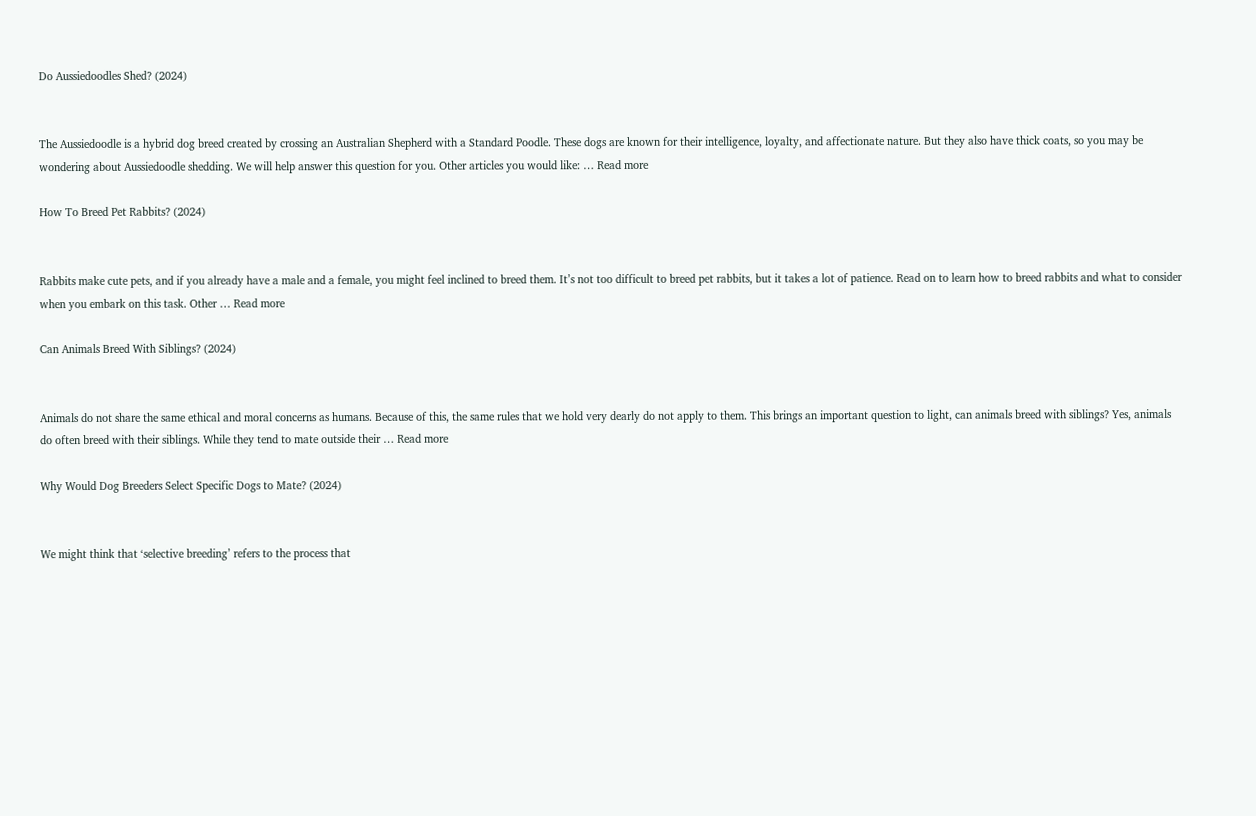Do Aussiedoodles Shed? (2024)


The Aussiedoodle is a hybrid dog breed created by crossing an Australian Shepherd with a Standard Poodle. These dogs are known for their intelligence, loyalty, and affectionate nature. But they also have thick coats, so you may be wondering about Aussiedoodle shedding. We will help answer this question for you. Other articles you would like: … Read more

How To Breed Pet Rabbits? (2024)


Rabbits make cute pets, and if you already have a male and a female, you might feel inclined to breed them. It’s not too difficult to breed pet rabbits, but it takes a lot of patience. Read on to learn how to breed rabbits and what to consider when you embark on this task. Other … Read more

Can Animals Breed With Siblings? (2024)


Animals do not share the same ethical and moral concerns as humans. Because of this, the same rules that we hold very dearly do not apply to them. This brings an important question to light, can animals breed with siblings? Yes, animals do often breed with their siblings. While they tend to mate outside their … Read more

Why Would Dog Breeders Select Specific Dogs to Mate? (2024)


We might think that ‘selective breeding’ refers to the process that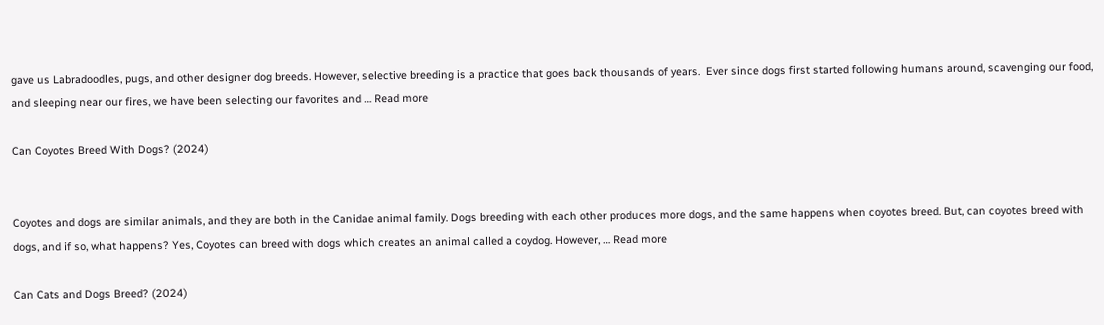gave us Labradoodles, pugs, and other designer dog breeds. However, selective breeding is a practice that goes back thousands of years.  Ever since dogs first started following humans around, scavenging our food, and sleeping near our fires, we have been selecting our favorites and … Read more

Can Coyotes Breed With Dogs? (2024)


Coyotes and dogs are similar animals, and they are both in the Canidae animal family. Dogs breeding with each other produces more dogs, and the same happens when coyotes breed. But, can coyotes breed with dogs, and if so, what happens? Yes, Coyotes can breed with dogs which creates an animal called a coydog. However, … Read more

Can Cats and Dogs Breed? (2024)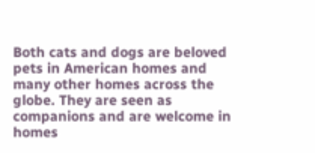Both cats and dogs are beloved pets in American homes and many other homes across the globe. They are seen as companions and are welcome in homes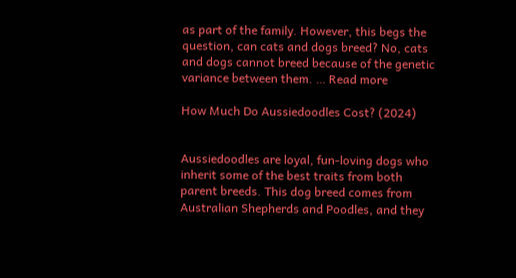as part of the family. However, this begs the question, can cats and dogs breed? No, cats and dogs cannot breed because of the genetic variance between them. … Read more

How Much Do Aussiedoodles Cost? (2024)


Aussiedoodles are loyal, fun-loving dogs who inherit some of the best traits from both parent breeds. This dog breed comes from Australian Shepherds and Poodles, and they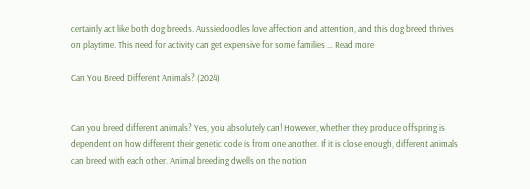certainly act like both dog breeds. Aussiedoodles love affection and attention, and this dog breed thrives on playtime. This need for activity can get expensive for some families … Read more

Can You Breed Different Animals? (2024)


Can you breed different animals? Yes, you absolutely can! However, whether they produce offspring is dependent on how different their genetic code is from one another. If it is close enough, different animals can breed with each other. Animal breeding dwells on the notion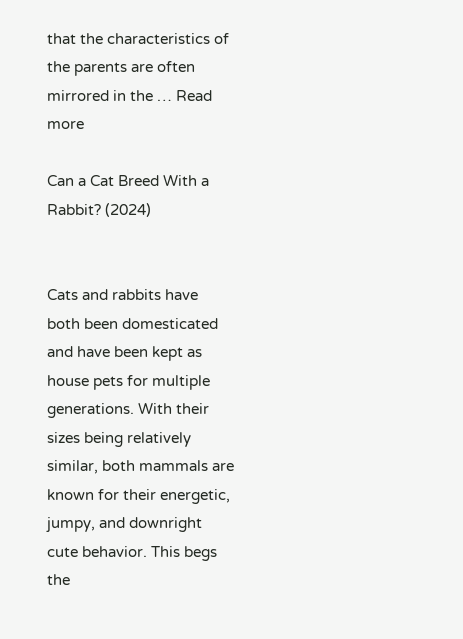that the characteristics of the parents are often mirrored in the … Read more

Can a Cat Breed With a Rabbit? (2024)


Cats and rabbits have both been domesticated and have been kept as house pets for multiple generations. With their sizes being relatively similar, both mammals are known for their energetic, jumpy, and downright cute behavior. This begs the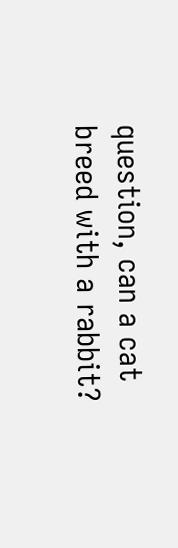question, can a cat breed with a rabbit?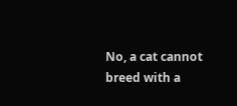No, a cat cannot breed with a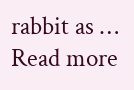rabbit as … Read more